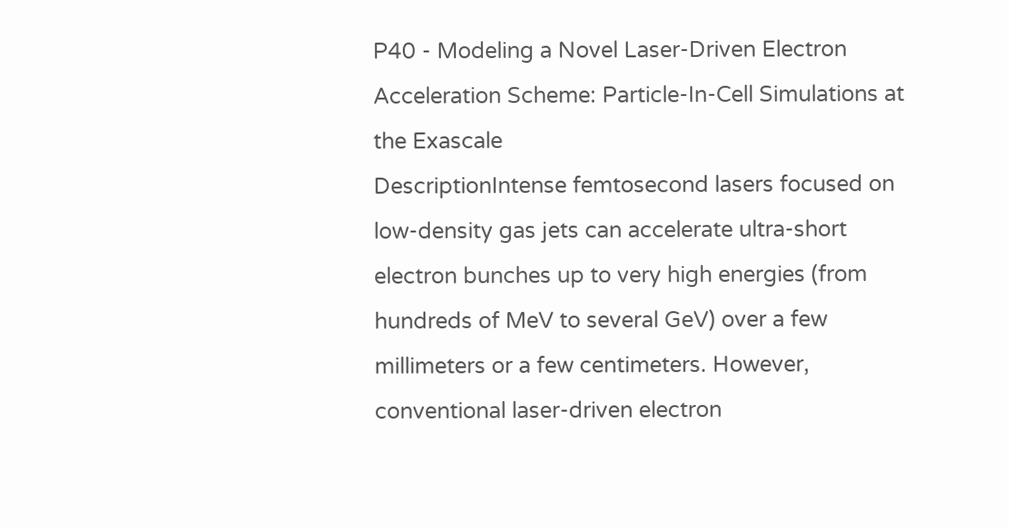P40 - Modeling a Novel Laser-Driven Electron Acceleration Scheme: Particle-In-Cell Simulations at the Exascale
DescriptionIntense femtosecond lasers focused on low-density gas jets can accelerate ultra-short electron bunches up to very high energies (from hundreds of MeV to several GeV) over a few millimeters or a few centimeters. However, conventional laser-driven electron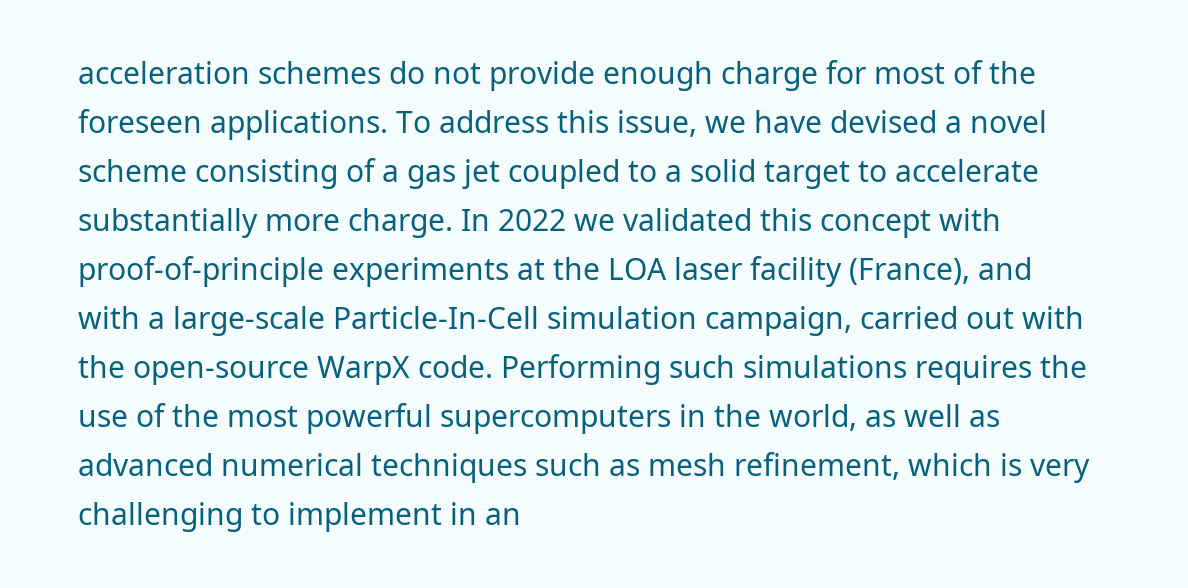acceleration schemes do not provide enough charge for most of the foreseen applications. To address this issue, we have devised a novel scheme consisting of a gas jet coupled to a solid target to accelerate substantially more charge. In 2022 we validated this concept with proof-of-principle experiments at the LOA laser facility (France), and with a large-scale Particle-In-Cell simulation campaign, carried out with the open-source WarpX code. Performing such simulations requires the use of the most powerful supercomputers in the world, as well as advanced numerical techniques such as mesh refinement, which is very challenging to implement in an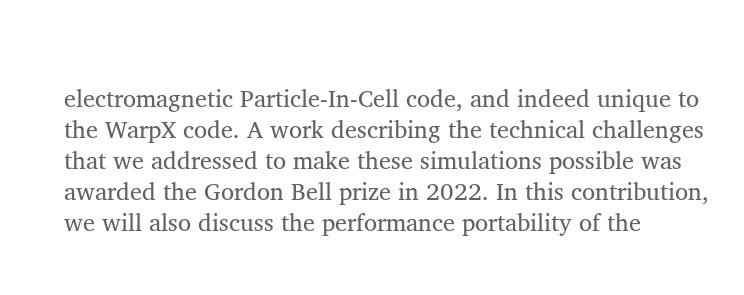electromagnetic Particle-In-Cell code, and indeed unique to the WarpX code. A work describing the technical challenges that we addressed to make these simulations possible was awarded the Gordon Bell prize in 2022. In this contribution, we will also discuss the performance portability of the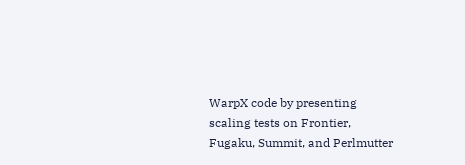WarpX code by presenting scaling tests on Frontier, Fugaku, Summit, and Perlmutter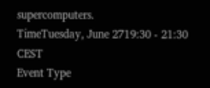supercomputers.
TimeTuesday, June 2719:30 - 21:30 CEST
Event Type